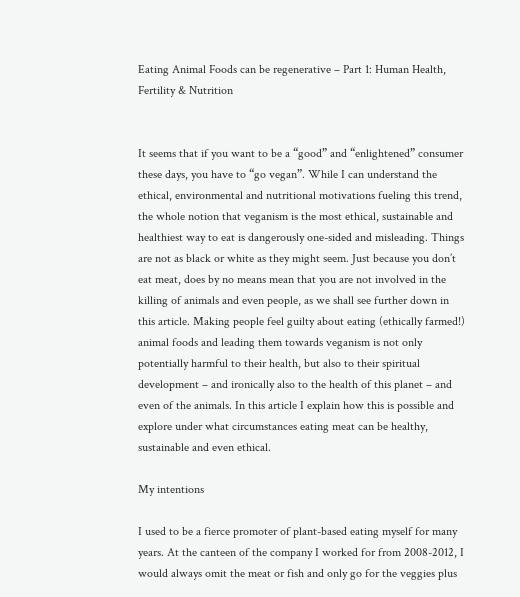Eating Animal Foods can be regenerative – Part 1: Human Health, Fertility & Nutrition


It seems that if you want to be a “good” and “enlightened” consumer these days, you have to “go vegan”. While I can understand the ethical, environmental and nutritional motivations fueling this trend, the whole notion that veganism is the most ethical, sustainable and healthiest way to eat is dangerously one-sided and misleading. Things are not as black or white as they might seem. Just because you don’t eat meat, does by no means mean that you are not involved in the killing of animals and even people, as we shall see further down in this article. Making people feel guilty about eating (ethically farmed!) animal foods and leading them towards veganism is not only potentially harmful to their health, but also to their spiritual development – and ironically also to the health of this planet – and even of the animals. In this article I explain how this is possible and explore under what circumstances eating meat can be healthy, sustainable and even ethical.

My intentions

I used to be a fierce promoter of plant-based eating myself for many years. At the canteen of the company I worked for from 2008-2012, I would always omit the meat or fish and only go for the veggies plus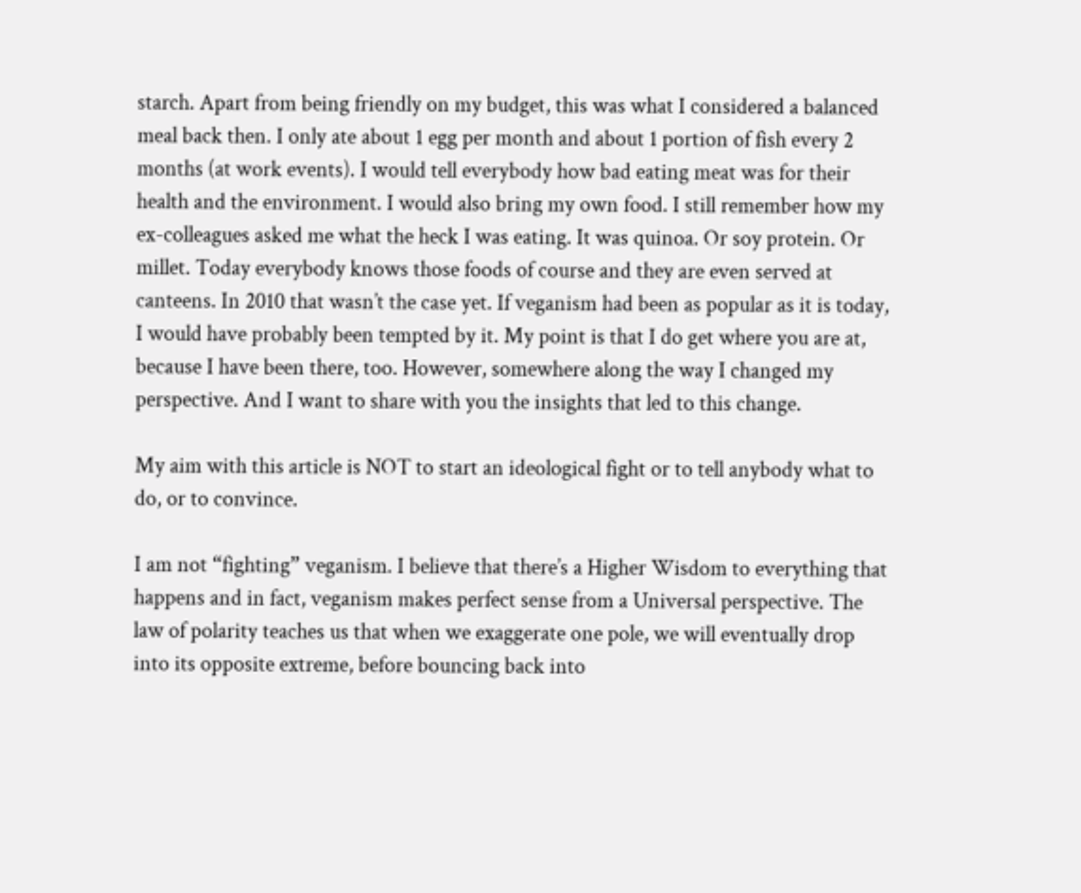starch. Apart from being friendly on my budget, this was what I considered a balanced meal back then. I only ate about 1 egg per month and about 1 portion of fish every 2 months (at work events). I would tell everybody how bad eating meat was for their health and the environment. I would also bring my own food. I still remember how my ex-colleagues asked me what the heck I was eating. It was quinoa. Or soy protein. Or millet. Today everybody knows those foods of course and they are even served at canteens. In 2010 that wasn’t the case yet. If veganism had been as popular as it is today, I would have probably been tempted by it. My point is that I do get where you are at, because I have been there, too. However, somewhere along the way I changed my perspective. And I want to share with you the insights that led to this change.

My aim with this article is NOT to start an ideological fight or to tell anybody what to do, or to convince.

I am not “fighting” veganism. I believe that there’s a Higher Wisdom to everything that happens and in fact, veganism makes perfect sense from a Universal perspective. The law of polarity teaches us that when we exaggerate one pole, we will eventually drop into its opposite extreme, before bouncing back into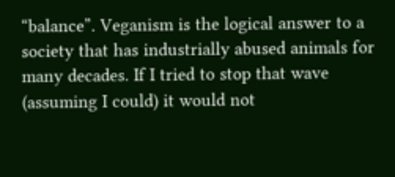“balance”. Veganism is the logical answer to a society that has industrially abused animals for many decades. If I tried to stop that wave (assuming I could) it would not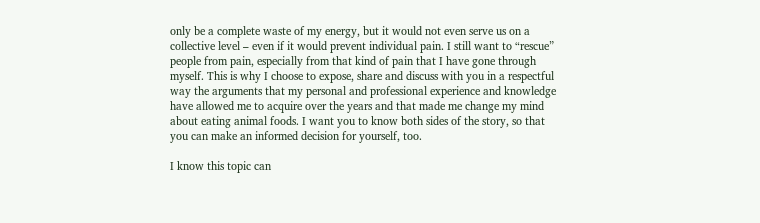only be a complete waste of my energy, but it would not even serve us on a collective level – even if it would prevent individual pain. I still want to “rescue” people from pain, especially from that kind of pain that I have gone through myself. This is why I choose to expose, share and discuss with you in a respectful way the arguments that my personal and professional experience and knowledge have allowed me to acquire over the years and that made me change my mind about eating animal foods. I want you to know both sides of the story, so that you can make an informed decision for yourself, too.

I know this topic can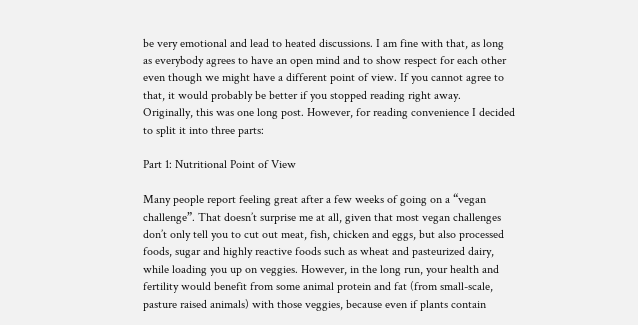be very emotional and lead to heated discussions. I am fine with that, as long as everybody agrees to have an open mind and to show respect for each other even though we might have a different point of view. If you cannot agree to that, it would probably be better if you stopped reading right away.  Originally, this was one long post. However, for reading convenience I decided to split it into three parts:

Part 1: Nutritional Point of View

Many people report feeling great after a few weeks of going on a “vegan challenge”. That doesn’t surprise me at all, given that most vegan challenges don’t only tell you to cut out meat, fish, chicken and eggs, but also processed foods, sugar and highly reactive foods such as wheat and pasteurized dairy, while loading you up on veggies. However, in the long run, your health and fertility would benefit from some animal protein and fat (from small-scale, pasture raised animals) with those veggies, because even if plants contain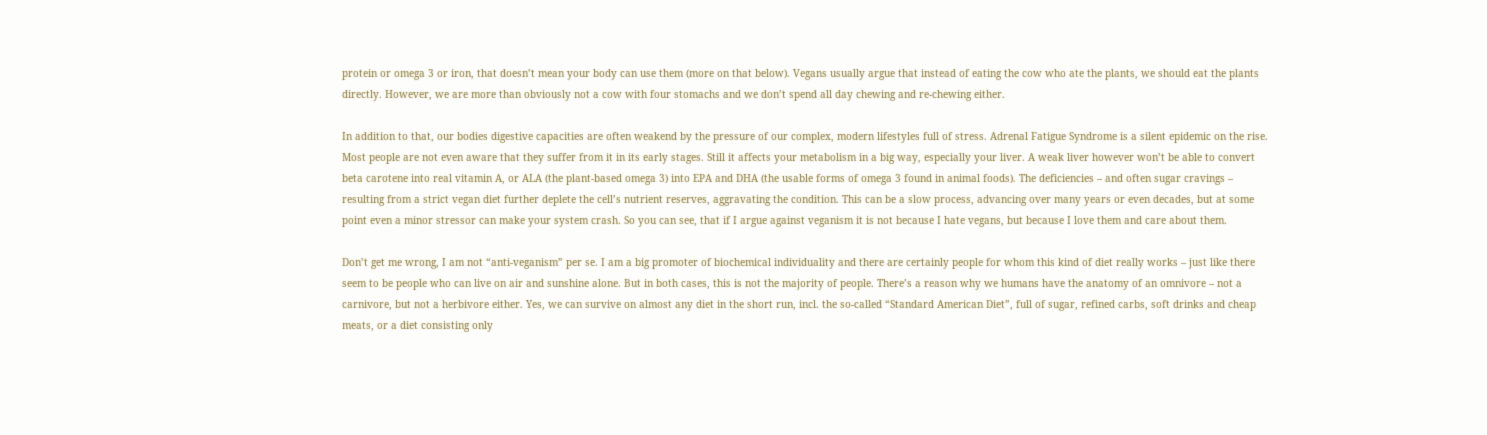protein or omega 3 or iron, that doesn’t mean your body can use them (more on that below). Vegans usually argue that instead of eating the cow who ate the plants, we should eat the plants directly. However, we are more than obviously not a cow with four stomachs and we don’t spend all day chewing and re-chewing either.

In addition to that, our bodies digestive capacities are often weakend by the pressure of our complex, modern lifestyles full of stress. Adrenal Fatigue Syndrome is a silent epidemic on the rise. Most people are not even aware that they suffer from it in its early stages. Still it affects your metabolism in a big way, especially your liver. A weak liver however won’t be able to convert beta carotene into real vitamin A, or ALA (the plant-based omega 3) into EPA and DHA (the usable forms of omega 3 found in animal foods). The deficiencies – and often sugar cravings – resulting from a strict vegan diet further deplete the cell’s nutrient reserves, aggravating the condition. This can be a slow process, advancing over many years or even decades, but at some point even a minor stressor can make your system crash. So you can see, that if I argue against veganism it is not because I hate vegans, but because I love them and care about them.

Don’t get me wrong, I am not “anti-veganism” per se. I am a big promoter of biochemical individuality and there are certainly people for whom this kind of diet really works – just like there seem to be people who can live on air and sunshine alone. But in both cases, this is not the majority of people. There’s a reason why we humans have the anatomy of an omnivore – not a carnivore, but not a herbivore either. Yes, we can survive on almost any diet in the short run, incl. the so-called “Standard American Diet”, full of sugar, refined carbs, soft drinks and cheap meats, or a diet consisting only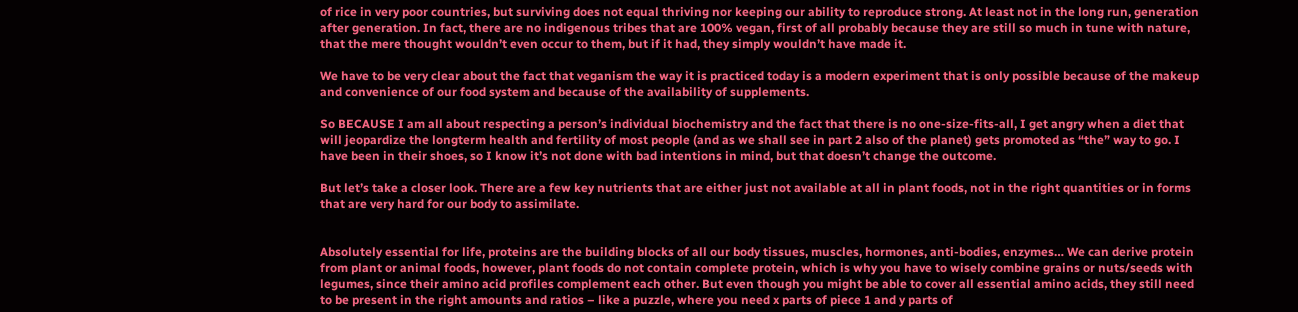of rice in very poor countries, but surviving does not equal thriving nor keeping our ability to reproduce strong. At least not in the long run, generation after generation. In fact, there are no indigenous tribes that are 100% vegan, first of all probably because they are still so much in tune with nature, that the mere thought wouldn’t even occur to them, but if it had, they simply wouldn’t have made it.

We have to be very clear about the fact that veganism the way it is practiced today is a modern experiment that is only possible because of the makeup and convenience of our food system and because of the availability of supplements.

So BECAUSE I am all about respecting a person’s individual biochemistry and the fact that there is no one-size-fits-all, I get angry when a diet that will jeopardize the longterm health and fertility of most people (and as we shall see in part 2 also of the planet) gets promoted as “the” way to go. I have been in their shoes, so I know it’s not done with bad intentions in mind, but that doesn’t change the outcome.

But let’s take a closer look. There are a few key nutrients that are either just not available at all in plant foods, not in the right quantities or in forms that are very hard for our body to assimilate.


Absolutely essential for life, proteins are the building blocks of all our body tissues, muscles, hormones, anti-bodies, enzymes… We can derive protein from plant or animal foods, however, plant foods do not contain complete protein, which is why you have to wisely combine grains or nuts/seeds with legumes, since their amino acid profiles complement each other. But even though you might be able to cover all essential amino acids, they still need to be present in the right amounts and ratios – like a puzzle, where you need x parts of piece 1 and y parts of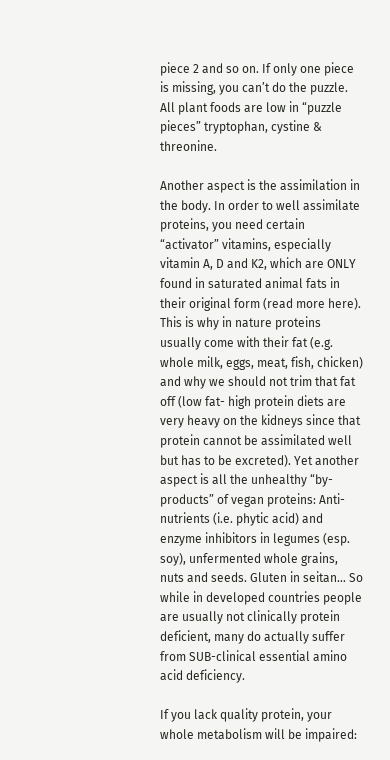piece 2 and so on. If only one piece is missing, you can’t do the puzzle. All plant foods are low in “puzzle pieces” tryptophan, cystine & threonine.

Another aspect is the assimilation in the body. In order to well assimilate proteins, you need certain “activator” vitamins, especially vitamin A, D and K2, which are ONLY found in saturated animal fats in their original form (read more here). This is why in nature proteins usually come with their fat (e.g. whole milk, eggs, meat, fish, chicken) and why we should not trim that fat off (low fat- high protein diets are very heavy on the kidneys since that protein cannot be assimilated well but has to be excreted). Yet another aspect is all the unhealthy “by-products” of vegan proteins: Anti-nutrients (i.e. phytic acid) and enzyme inhibitors in legumes (esp. soy), unfermented whole grains, nuts and seeds. Gluten in seitan… So while in developed countries people are usually not clinically protein deficient, many do actually suffer from SUB-clinical essential amino acid deficiency.

If you lack quality protein, your whole metabolism will be impaired: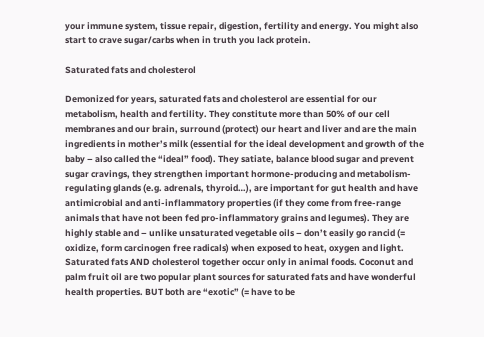your immune system, tissue repair, digestion, fertility and energy. You might also start to crave sugar/carbs when in truth you lack protein.

Saturated fats and cholesterol

Demonized for years, saturated fats and cholesterol are essential for our metabolism, health and fertility. They constitute more than 50% of our cell membranes and our brain, surround (protect) our heart and liver and are the main ingredients in mother’s milk (essential for the ideal development and growth of the baby – also called the “ideal” food). They satiate, balance blood sugar and prevent sugar cravings, they strengthen important hormone-producing and metabolism-regulating glands (e.g. adrenals, thyroid…), are important for gut health and have antimicrobial and anti-inflammatory properties (if they come from free-range animals that have not been fed pro-inflammatory grains and legumes). They are highly stable and – unlike unsaturated vegetable oils – don’t easily go rancid (= oxidize, form carcinogen free radicals) when exposed to heat, oxygen and light. Saturated fats AND cholesterol together occur only in animal foods. Coconut and palm fruit oil are two popular plant sources for saturated fats and have wonderful health properties. BUT both are “exotic” (= have to be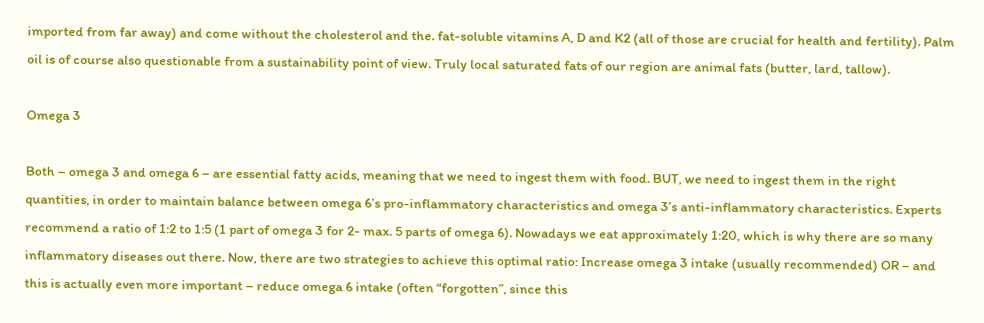imported from far away) and come without the cholesterol and the. fat-soluble vitamins A, D and K2 (all of those are crucial for health and fertility). Palm oil is of course also questionable from a sustainability point of view. Truly local saturated fats of our region are animal fats (butter, lard, tallow).

Omega 3

Both – omega 3 and omega 6 – are essential fatty acids, meaning that we need to ingest them with food. BUT, we need to ingest them in the right quantities, in order to maintain balance between omega 6’s pro-inflammatory characteristics and omega 3’s anti-inflammatory characteristics. Experts recommend a ratio of 1:2 to 1:5 (1 part of omega 3 for 2- max. 5 parts of omega 6). Nowadays we eat approximately 1:20, which is why there are so many inflammatory diseases out there. Now, there are two strategies to achieve this optimal ratio: Increase omega 3 intake (usually recommended) OR – and this is actually even more important – reduce omega 6 intake (often “forgotten”, since this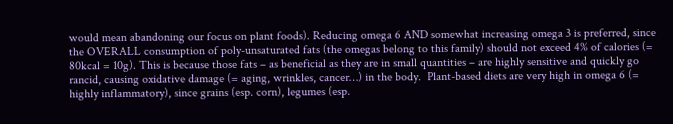would mean abandoning our focus on plant foods). Reducing omega 6 AND somewhat increasing omega 3 is preferred, since the OVERALL consumption of poly-unsaturated fats (the omegas belong to this family) should not exceed 4% of calories (= 80kcal = 10g). This is because those fats – as beneficial as they are in small quantities – are highly sensitive and quickly go rancid, causing oxidative damage (= aging, wrinkles, cancer…) in the body.  Plant-based diets are very high in omega 6 (= highly inflammatory), since grains (esp. corn), legumes (esp.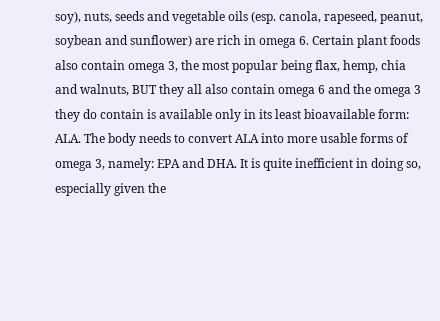soy), nuts, seeds and vegetable oils (esp. canola, rapeseed, peanut, soybean and sunflower) are rich in omega 6. Certain plant foods also contain omega 3, the most popular being flax, hemp, chia and walnuts, BUT they all also contain omega 6 and the omega 3 they do contain is available only in its least bioavailable form: ALA. The body needs to convert ALA into more usable forms of omega 3, namely: EPA and DHA. It is quite inefficient in doing so, especially given the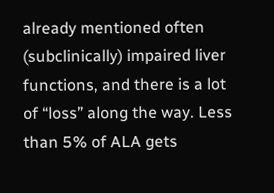already mentioned often (subclinically) impaired liver functions, and there is a lot of “loss” along the way. Less than 5% of ALA gets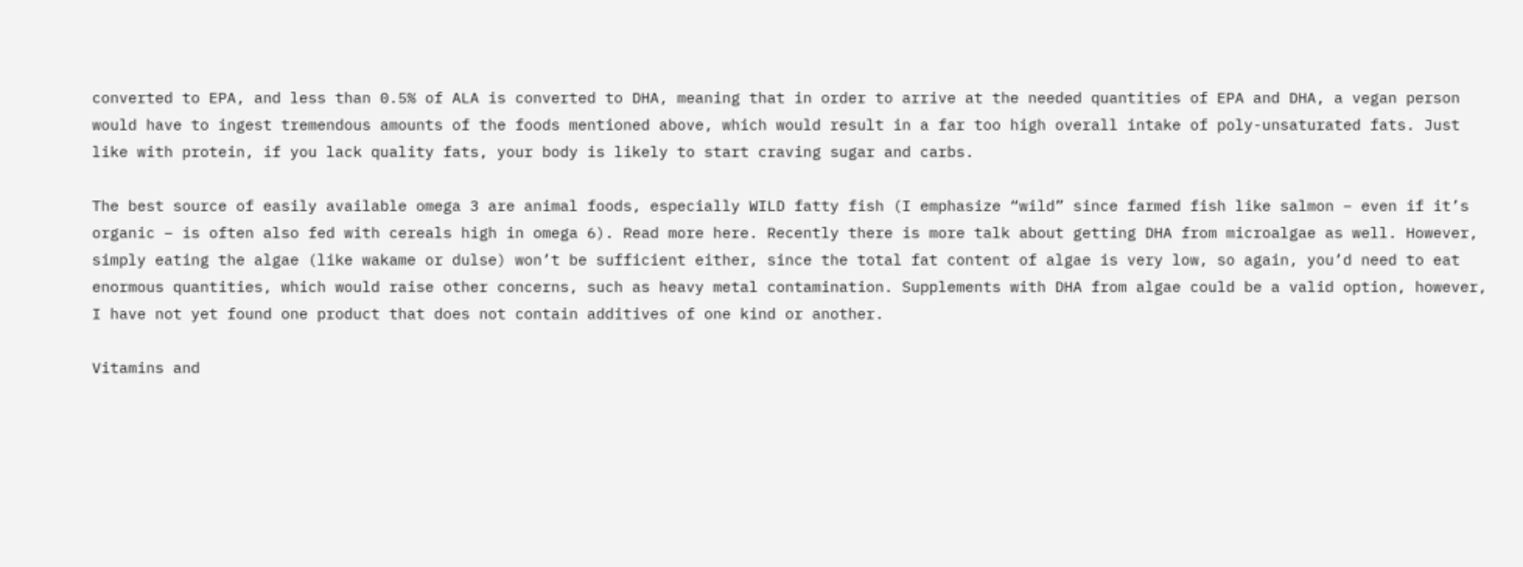converted to EPA, and less than 0.5% of ALA is converted to DHA, meaning that in order to arrive at the needed quantities of EPA and DHA, a vegan person would have to ingest tremendous amounts of the foods mentioned above, which would result in a far too high overall intake of poly-unsaturated fats. Just like with protein, if you lack quality fats, your body is likely to start craving sugar and carbs.

The best source of easily available omega 3 are animal foods, especially WILD fatty fish (I emphasize “wild” since farmed fish like salmon – even if it’s organic – is often also fed with cereals high in omega 6). Read more here. Recently there is more talk about getting DHA from microalgae as well. However, simply eating the algae (like wakame or dulse) won’t be sufficient either, since the total fat content of algae is very low, so again, you’d need to eat enormous quantities, which would raise other concerns, such as heavy metal contamination. Supplements with DHA from algae could be a valid option, however, I have not yet found one product that does not contain additives of one kind or another.

Vitamins and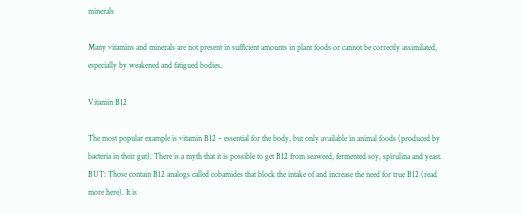minerals

Many vitamins and minerals are not present in sufficient amounts in plant foods or cannot be correctly assimilated, especially by weakened and fatigued bodies.

Vitamin B12

The most popular example is vitamin B12 – essential for the body, but only available in animal foods (produced by bacteria in their gut). There is a myth that it is possible to get B12 from seaweed, fermented soy, spirulina and yeast. BUT: Those contain B12 analogs called cobamides that block the intake of and increase the need for true B12 (read more here). It is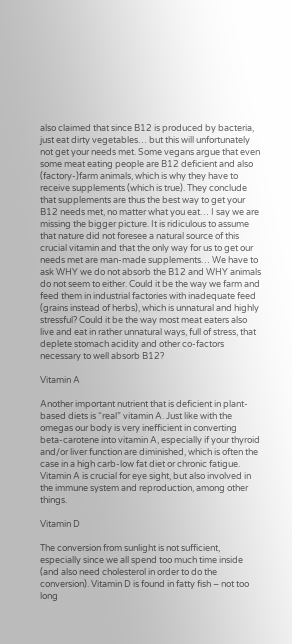also claimed that since B12 is produced by bacteria, just eat dirty vegetables… but this will unfortunately not get your needs met. Some vegans argue that even some meat eating people are B12 deficient and also (factory-)farm animals, which is why they have to receive supplements (which is true). They conclude that supplements are thus the best way to get your B12 needs met, no matter what you eat… I say we are missing the bigger picture. It is ridiculous to assume that nature did not foresee a natural source of this crucial vitamin and that the only way for us to get our needs met are man-made supplements… We have to ask WHY we do not absorb the B12 and WHY animals do not seem to either. Could it be the way we farm and feed them in industrial factories with inadequate feed (grains instead of herbs), which is unnatural and highly stressful? Could it be the way most meat eaters also live and eat in rather unnatural ways, full of stress, that deplete stomach acidity and other co-factors necessary to well absorb B12?

Vitamin A

Another important nutrient that is deficient in plant-based diets is “real” vitamin A. Just like with the omegas our body is very inefficient in converting beta-carotene into vitamin A, especially if your thyroid and/or liver function are diminished, which is often the case in a high carb-low fat diet or chronic fatigue. Vitamin A is crucial for eye sight, but also involved in the immune system and reproduction, among other things.

Vitamin D

The conversion from sunlight is not sufficient, especially since we all spend too much time inside (and also need cholesterol in order to do the conversion). Vitamin D is found in fatty fish – not too long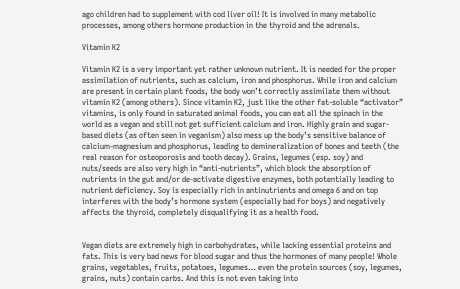ago children had to supplement with cod liver oil! It is involved in many metabolic processes, among others hormone production in the thyroid and the adrenals.

Vitamin K2

Vitamin K2 is a very important yet rather unknown nutrient. It is needed for the proper assimilation of nutrients, such as calcium, iron and phosphorus. While iron and calcium are present in certain plant foods, the body won’t correctly assimilate them without vitamin K2 (among others). Since vitamin K2, just like the other fat-soluble “activator” vitamins, is only found in saturated animal foods, you can eat all the spinach in the world as a vegan and still not get sufficient calcium and iron. Highly grain and sugar-based diets (as often seen in veganism) also mess up the body’s sensitive balance of calcium-magnesium and phosphorus, leading to demineralization of bones and teeth (the real reason for osteoporosis and tooth decay). Grains, legumes (esp. soy) and nuts/seeds are also very high in “anti-nutrients”, which block the absorption of nutrients in the gut and/or de-activate digestive enzymes, both potentially leading to nutrient deficiency. Soy is especially rich in antinutrients and omega 6 and on top interferes with the body’s hormone system (especially bad for boys) and negatively affects the thyroid, completely disqualifying it as a health food.


Vegan diets are extremely high in carbohydrates, while lacking essential proteins and fats. This is very bad news for blood sugar and thus the hormones of many people! Whole grains, vegetables, fruits, potatoes, legumes… even the protein sources (soy, legumes, grains, nuts) contain carbs. And this is not even taking into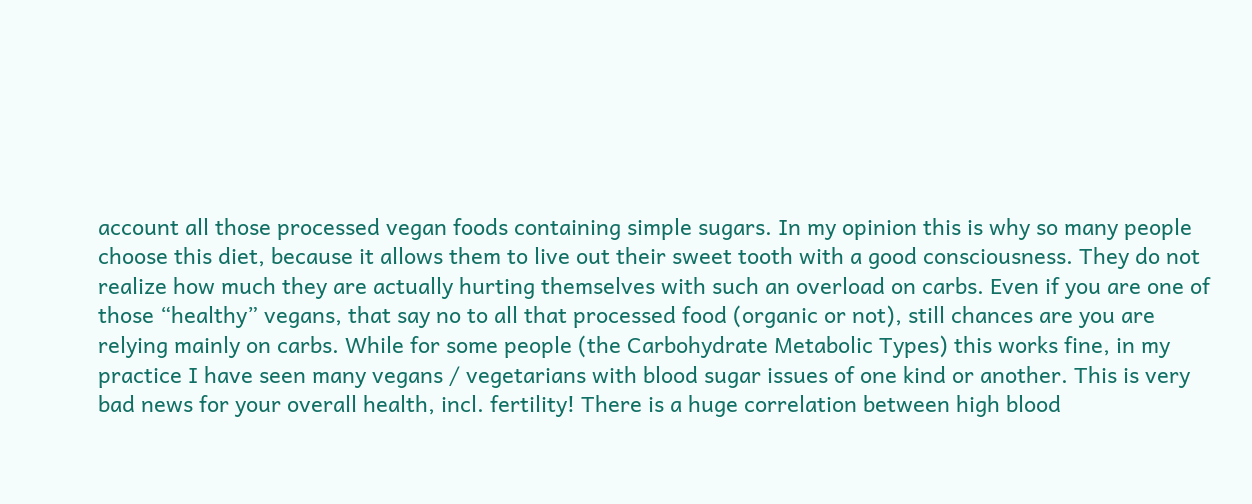account all those processed vegan foods containing simple sugars. In my opinion this is why so many people choose this diet, because it allows them to live out their sweet tooth with a good consciousness. They do not realize how much they are actually hurting themselves with such an overload on carbs. Even if you are one of those “healthy” vegans, that say no to all that processed food (organic or not), still chances are you are relying mainly on carbs. While for some people (the Carbohydrate Metabolic Types) this works fine, in my practice I have seen many vegans / vegetarians with blood sugar issues of one kind or another. This is very bad news for your overall health, incl. fertility! There is a huge correlation between high blood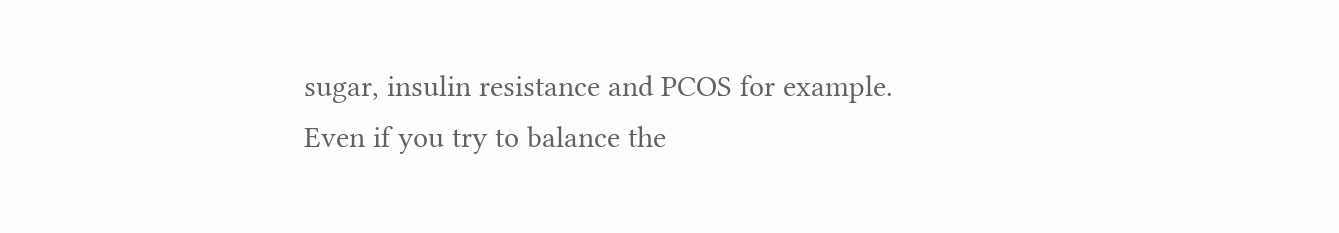sugar, insulin resistance and PCOS for example. Even if you try to balance the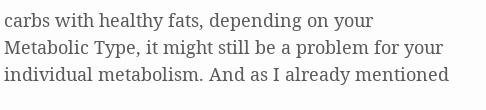carbs with healthy fats, depending on your Metabolic Type, it might still be a problem for your individual metabolism. And as I already mentioned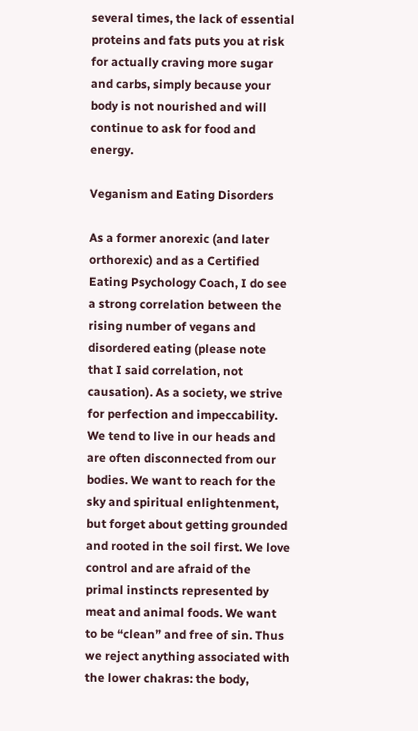several times, the lack of essential proteins and fats puts you at risk for actually craving more sugar and carbs, simply because your body is not nourished and will continue to ask for food and energy.

Veganism and Eating Disorders

As a former anorexic (and later orthorexic) and as a Certified Eating Psychology Coach, I do see a strong correlation between the rising number of vegans and disordered eating (please note that I said correlation, not causation). As a society, we strive for perfection and impeccability. We tend to live in our heads and are often disconnected from our bodies. We want to reach for the sky and spiritual enlightenment, but forget about getting grounded and rooted in the soil first. We love control and are afraid of the primal instincts represented by meat and animal foods. We want to be “clean” and free of sin. Thus we reject anything associated with the lower chakras: the body,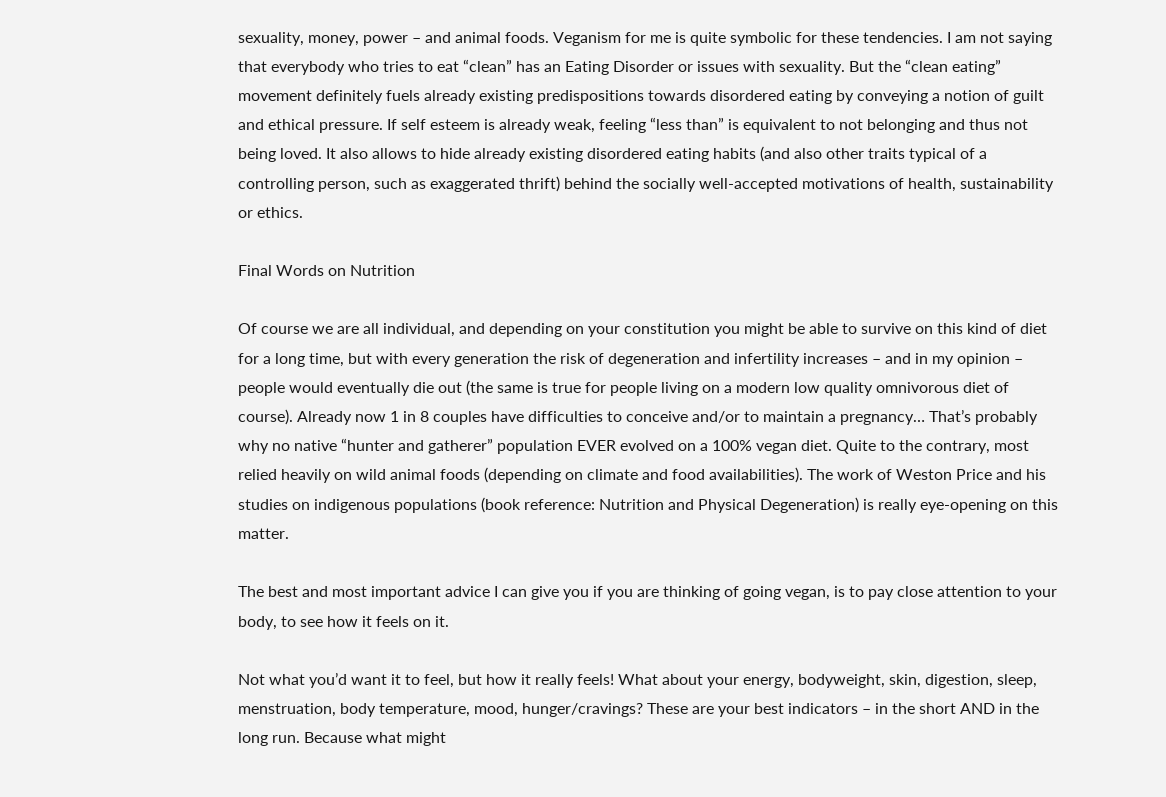sexuality, money, power – and animal foods. Veganism for me is quite symbolic for these tendencies. I am not saying that everybody who tries to eat “clean” has an Eating Disorder or issues with sexuality. But the “clean eating” movement definitely fuels already existing predispositions towards disordered eating by conveying a notion of guilt and ethical pressure. If self esteem is already weak, feeling “less than” is equivalent to not belonging and thus not being loved. It also allows to hide already existing disordered eating habits (and also other traits typical of a controlling person, such as exaggerated thrift) behind the socially well-accepted motivations of health, sustainability or ethics.

Final Words on Nutrition

Of course we are all individual, and depending on your constitution you might be able to survive on this kind of diet for a long time, but with every generation the risk of degeneration and infertility increases – and in my opinion – people would eventually die out (the same is true for people living on a modern low quality omnivorous diet of course). Already now 1 in 8 couples have difficulties to conceive and/or to maintain a pregnancy… That’s probably why no native “hunter and gatherer” population EVER evolved on a 100% vegan diet. Quite to the contrary, most relied heavily on wild animal foods (depending on climate and food availabilities). The work of Weston Price and his studies on indigenous populations (book reference: Nutrition and Physical Degeneration) is really eye-opening on this matter.

The best and most important advice I can give you if you are thinking of going vegan, is to pay close attention to your body, to see how it feels on it.

Not what you’d want it to feel, but how it really feels! What about your energy, bodyweight, skin, digestion, sleep, menstruation, body temperature, mood, hunger/cravings? These are your best indicators – in the short AND in the long run. Because what might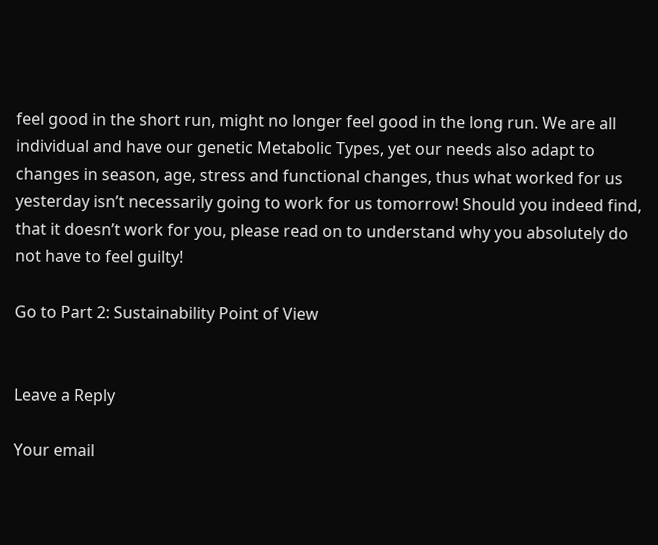feel good in the short run, might no longer feel good in the long run. We are all individual and have our genetic Metabolic Types, yet our needs also adapt to changes in season, age, stress and functional changes, thus what worked for us yesterday isn’t necessarily going to work for us tomorrow! Should you indeed find, that it doesn’t work for you, please read on to understand why you absolutely do not have to feel guilty!

Go to Part 2: Sustainability Point of View


Leave a Reply

Your email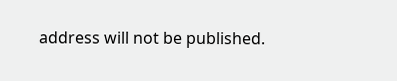address will not be published.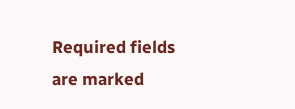Required fields are marked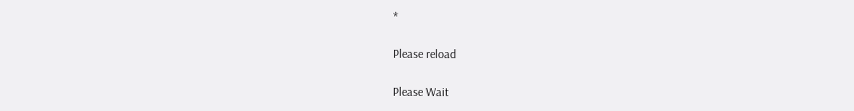*

Please reload

Please Wait